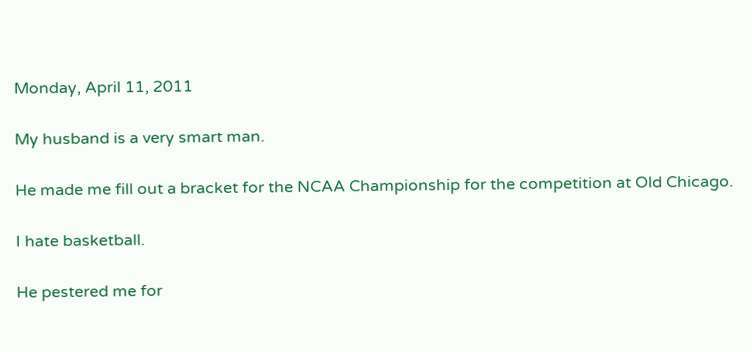Monday, April 11, 2011

My husband is a very smart man.

He made me fill out a bracket for the NCAA Championship for the competition at Old Chicago.

I hate basketball.

He pestered me for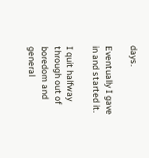days.

Eventually I gave in and started it.

I quit halfway through out of boredom and general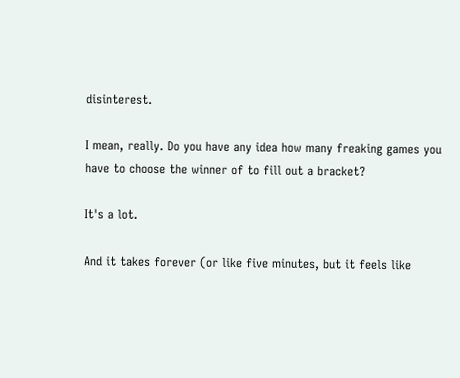disinterest.

I mean, really. Do you have any idea how many freaking games you have to choose the winner of to fill out a bracket?

It's a lot.

And it takes forever (or like five minutes, but it feels like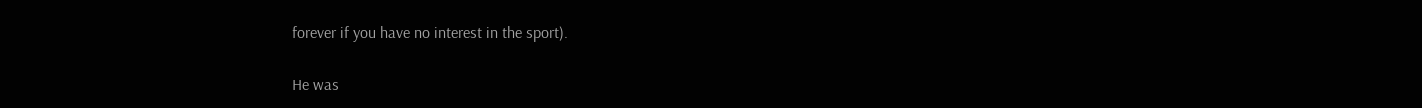forever if you have no interest in the sport).

He was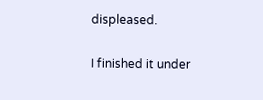displeased.

I finished it under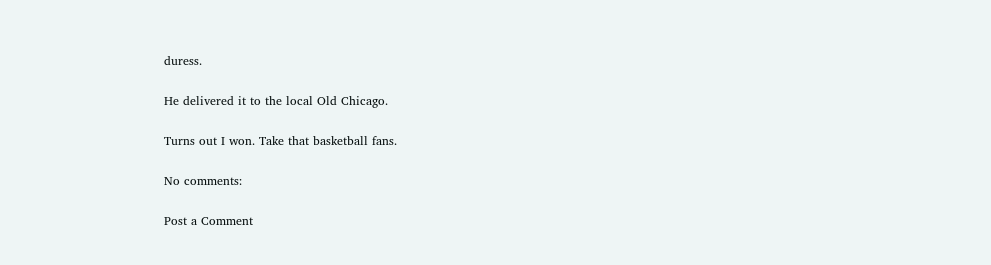duress.

He delivered it to the local Old Chicago.

Turns out I won. Take that basketball fans.

No comments:

Post a Comment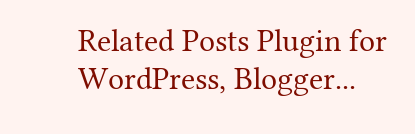Related Posts Plugin for WordPress, Blogger...